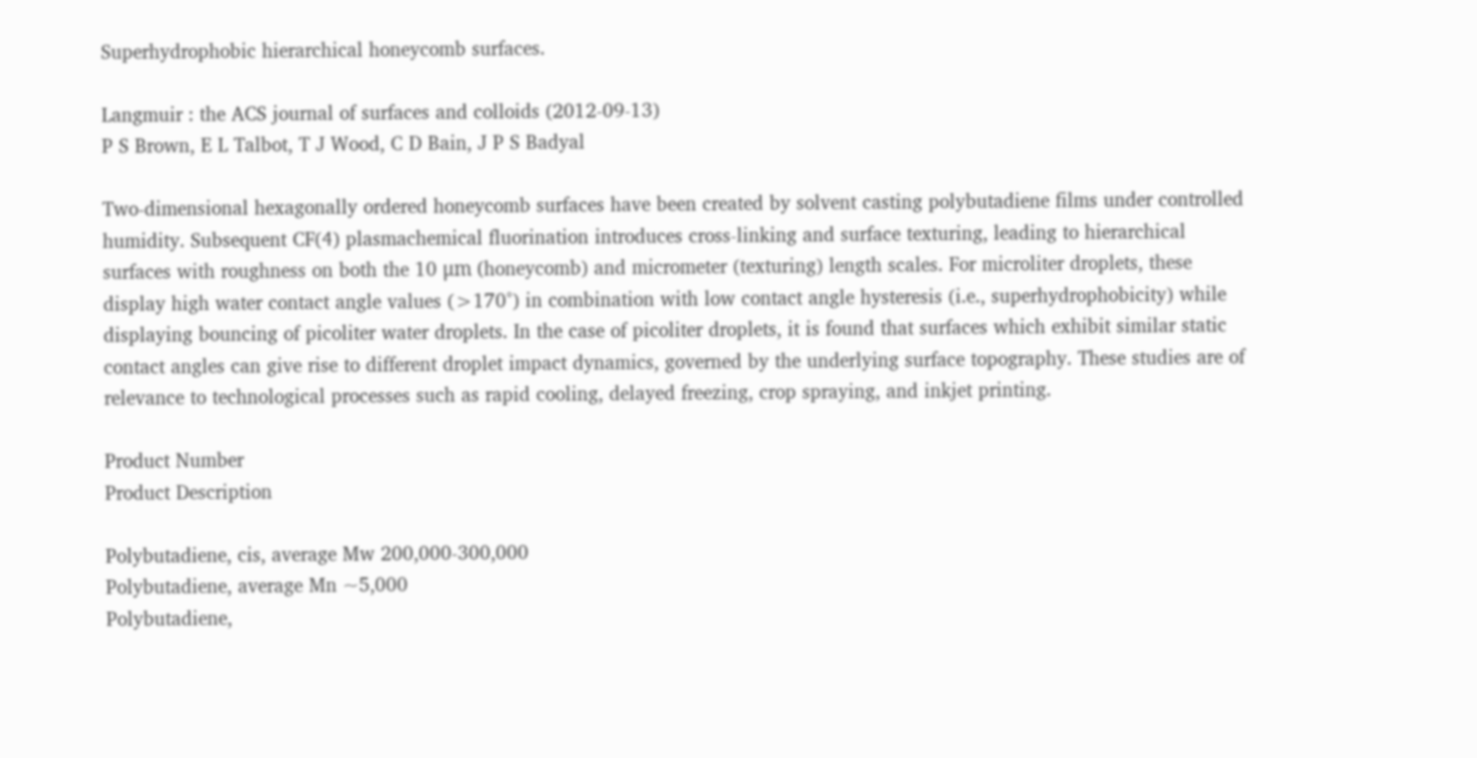Superhydrophobic hierarchical honeycomb surfaces.

Langmuir : the ACS journal of surfaces and colloids (2012-09-13)
P S Brown, E L Talbot, T J Wood, C D Bain, J P S Badyal

Two-dimensional hexagonally ordered honeycomb surfaces have been created by solvent casting polybutadiene films under controlled humidity. Subsequent CF(4) plasmachemical fluorination introduces cross-linking and surface texturing, leading to hierarchical surfaces with roughness on both the 10 μm (honeycomb) and micrometer (texturing) length scales. For microliter droplets, these display high water contact angle values (>170°) in combination with low contact angle hysteresis (i.e., superhydrophobicity) while displaying bouncing of picoliter water droplets. In the case of picoliter droplets, it is found that surfaces which exhibit similar static contact angles can give rise to different droplet impact dynamics, governed by the underlying surface topography. These studies are of relevance to technological processes such as rapid cooling, delayed freezing, crop spraying, and inkjet printing.

Product Number
Product Description

Polybutadiene, cis, average Mw 200,000-300,000
Polybutadiene, average Mn ~5,000
Polybutadiene,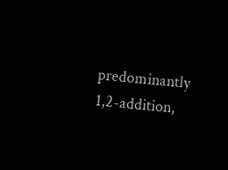predominantly 1,2-addition,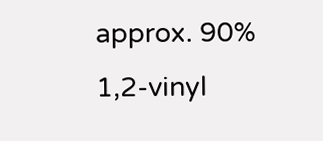approx. 90% 1,2-vinyl